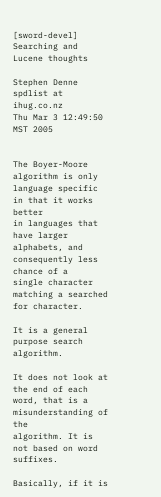[sword-devel] Searching and Lucene thoughts

Stephen Denne spdlist at ihug.co.nz
Thu Mar 3 12:49:50 MST 2005


The Boyer-Moore algorithm is only language specific in that it works better
in languages that have larger alphabets, and consequently less chance of a
single character matching a searched for character.

It is a general purpose search algorithm.

It does not look at the end of each word, that is a misunderstanding of the
algorithm. It is not based on word suffixes.

Basically, if it is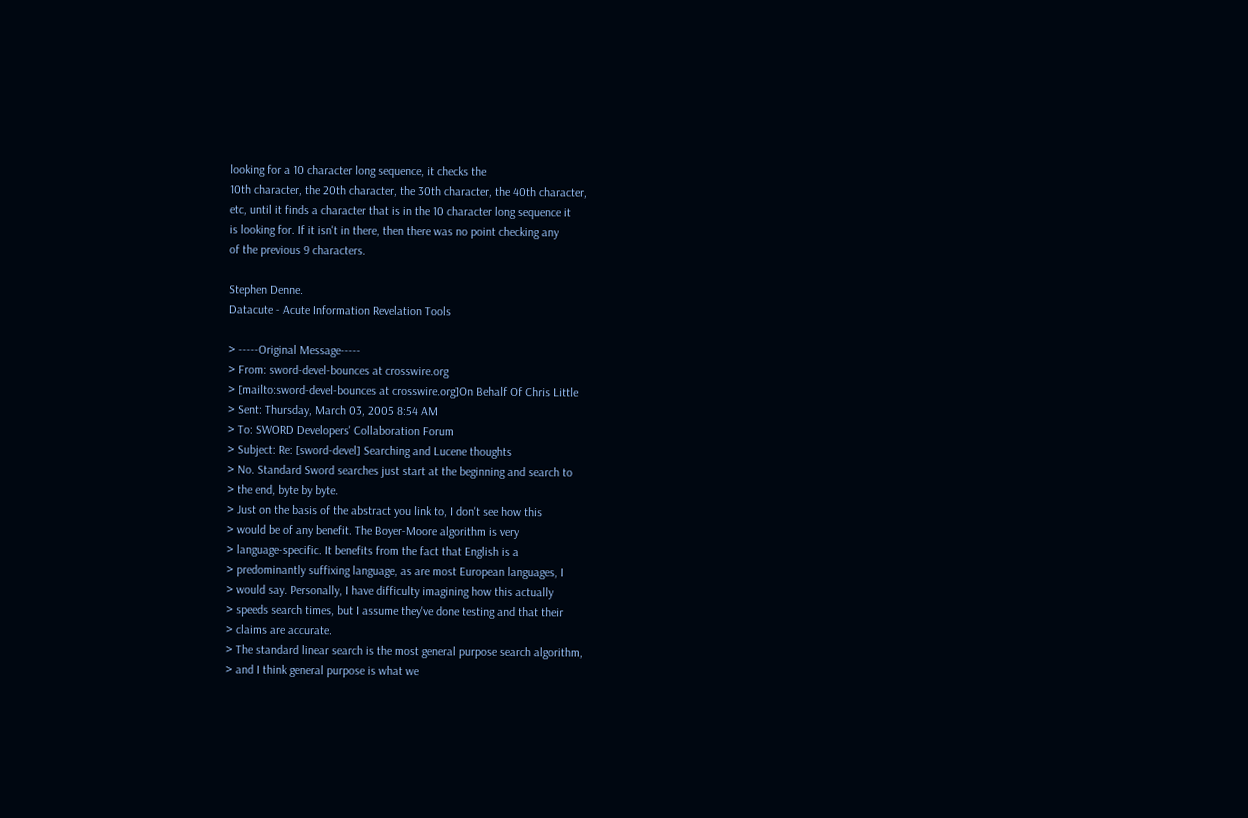looking for a 10 character long sequence, it checks the
10th character, the 20th character, the 30th character, the 40th character,
etc, until it finds a character that is in the 10 character long sequence it
is looking for. If it isn't in there, then there was no point checking any
of the previous 9 characters.

Stephen Denne.
Datacute - Acute Information Revelation Tools

> -----Original Message-----
> From: sword-devel-bounces at crosswire.org
> [mailto:sword-devel-bounces at crosswire.org]On Behalf Of Chris Little
> Sent: Thursday, March 03, 2005 8:54 AM
> To: SWORD Developers' Collaboration Forum
> Subject: Re: [sword-devel] Searching and Lucene thoughts
> No. Standard Sword searches just start at the beginning and search to
> the end, byte by byte.
> Just on the basis of the abstract you link to, I don't see how this
> would be of any benefit. The Boyer-Moore algorithm is very
> language-specific. It benefits from the fact that English is a
> predominantly suffixing language, as are most European languages, I
> would say. Personally, I have difficulty imagining how this actually
> speeds search times, but I assume they've done testing and that their
> claims are accurate.
> The standard linear search is the most general purpose search algorithm,
> and I think general purpose is what we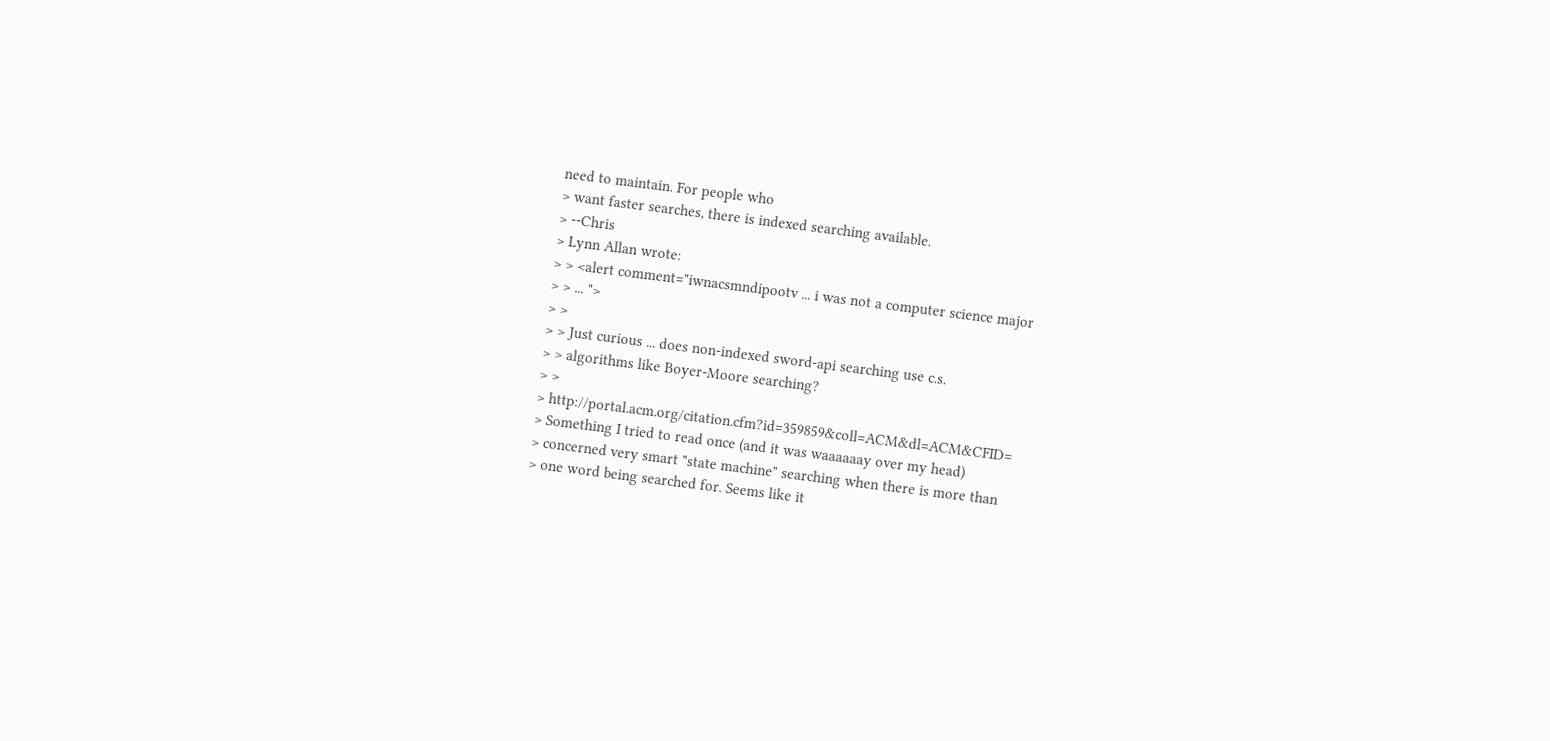need to maintain. For people who
> want faster searches, there is indexed searching available.
> --Chris
> Lynn Allan wrote:
> > <alert comment="iwnacsmndipootv ... i was not a computer science major
> > ... ">
> >
> > Just curious ... does non-indexed sword-api searching use c.s.
> > algorithms like Boyer-Moore searching?
> >
> http://portal.acm.org/citation.cfm?id=359859&coll=ACM&dl=ACM&CFID=
> Something I tried to read once (and it was waaaaaay over my head)
> concerned very smart "state machine" searching when there is more than
> one word being searched for. Seems like it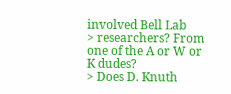involved Bell Lab
> researchers? From one of the A or W or K dudes?
> Does D. Knuth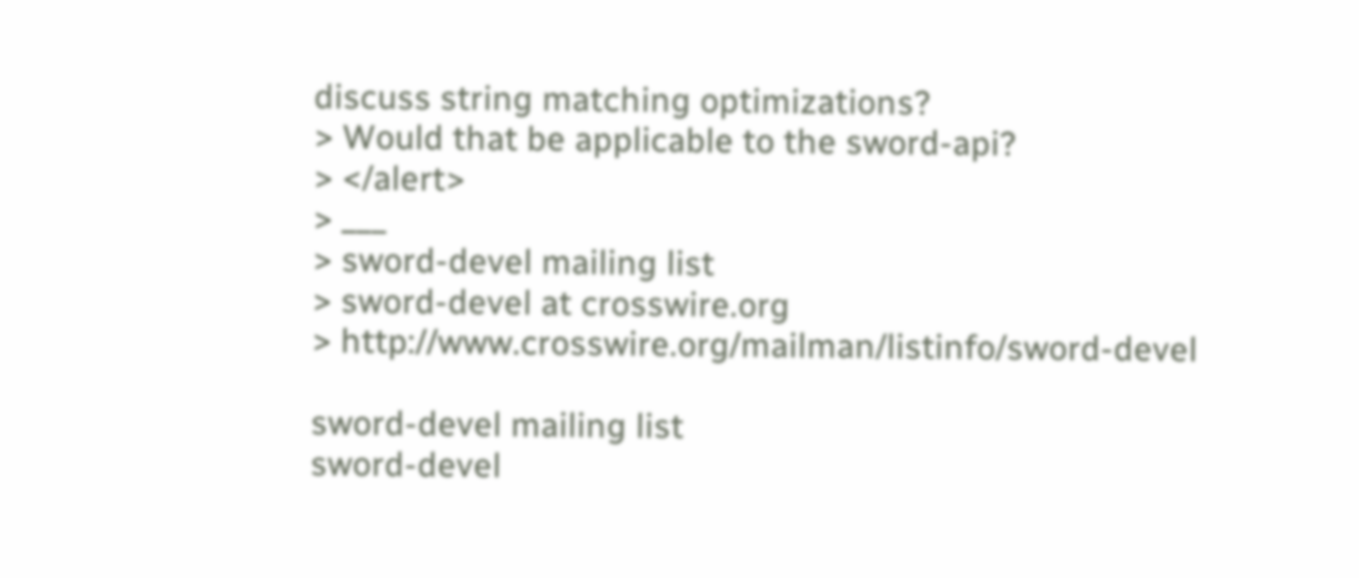discuss string matching optimizations?
> Would that be applicable to the sword-api?
> </alert>
> ___
> sword-devel mailing list
> sword-devel at crosswire.org
> http://www.crosswire.org/mailman/listinfo/sword-devel

sword-devel mailing list
sword-devel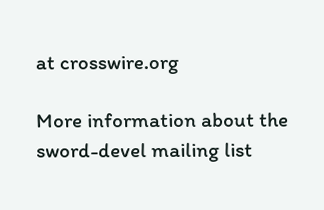at crosswire.org

More information about the sword-devel mailing list